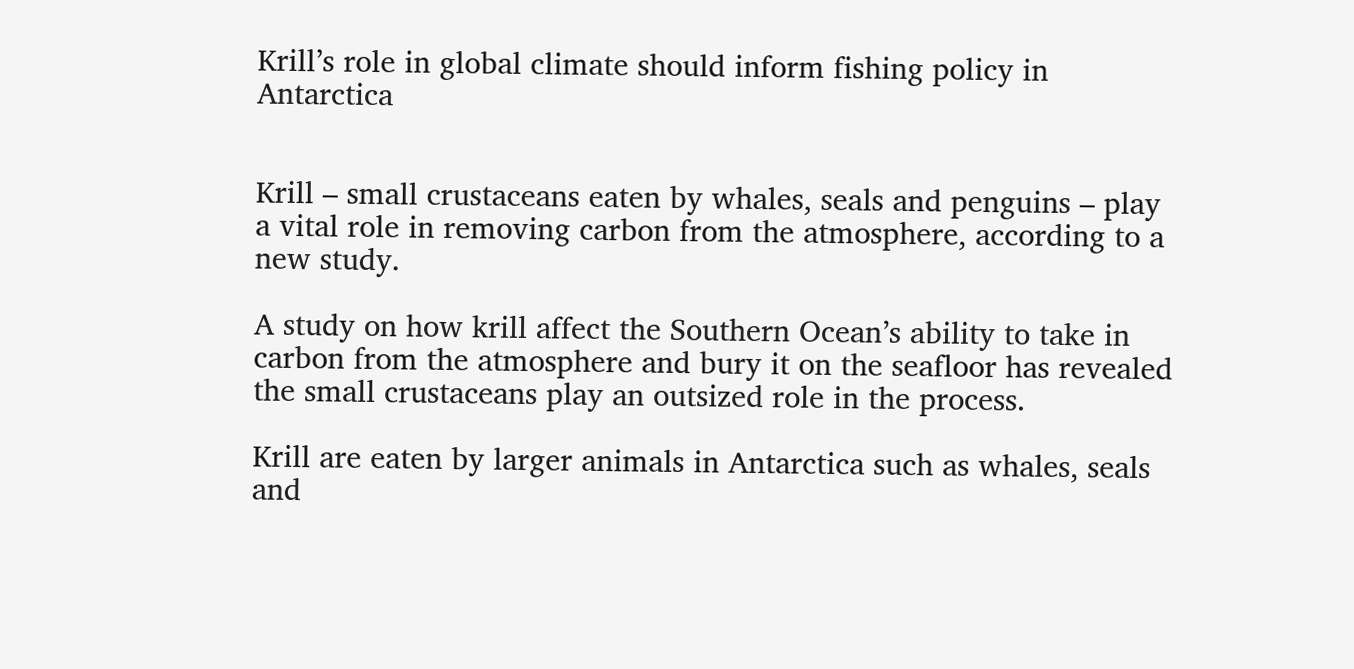Krill’s role in global climate should inform fishing policy in Antarctica


Krill – small crustaceans eaten by whales, seals and penguins – play a vital role in removing carbon from the atmosphere, according to a new study.

A study on how krill affect the Southern Ocean’s ability to take in carbon from the atmosphere and bury it on the seafloor has revealed the small crustaceans play an outsized role in the process.

Krill are eaten by larger animals in Antarctica such as whales, seals and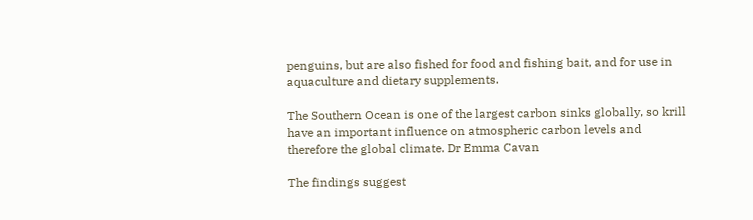penguins, but are also fished for food and fishing bait, and for use in aquaculture and dietary supplements.

The Southern Ocean is one of the largest carbon sinks globally, so krill have an important influence on atmospheric carbon levels and therefore the global climate. Dr Emma Cavan

The findings suggest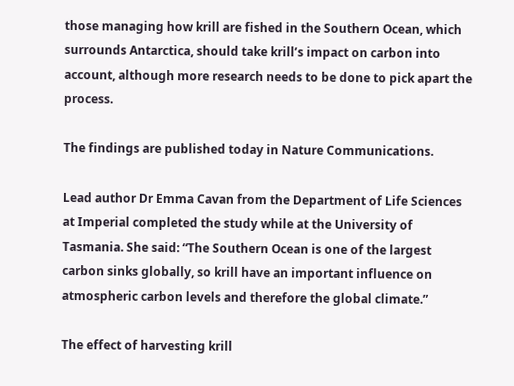those managing how krill are fished in the Southern Ocean, which surrounds Antarctica, should take krill’s impact on carbon into account, although more research needs to be done to pick apart the process.

The findings are published today in Nature Communications.

Lead author Dr Emma Cavan from the Department of Life Sciences at Imperial completed the study while at the University of Tasmania. She said: “The Southern Ocean is one of the largest carbon sinks globally, so krill have an important influence on atmospheric carbon levels and therefore the global climate.”

The effect of harvesting krill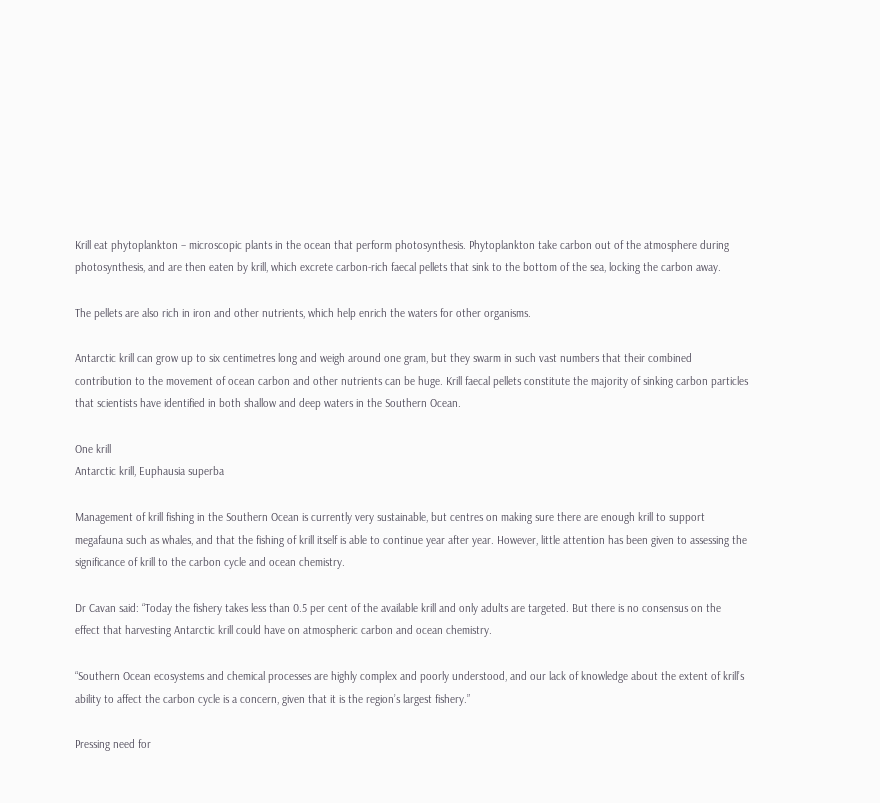Krill eat phytoplankton – microscopic plants in the ocean that perform photosynthesis. Phytoplankton take carbon out of the atmosphere during photosynthesis, and are then eaten by krill, which excrete carbon-rich faecal pellets that sink to the bottom of the sea, locking the carbon away.

The pellets are also rich in iron and other nutrients, which help enrich the waters for other organisms.

Antarctic krill can grow up to six centimetres long and weigh around one gram, but they swarm in such vast numbers that their combined contribution to the movement of ocean carbon and other nutrients can be huge. Krill faecal pellets constitute the majority of sinking carbon particles that scientists have identified in both shallow and deep waters in the Southern Ocean.

One krill
Antarctic krill, Euphausia superba

Management of krill fishing in the Southern Ocean is currently very sustainable, but centres on making sure there are enough krill to support megafauna such as whales, and that the fishing of krill itself is able to continue year after year. However, little attention has been given to assessing the significance of krill to the carbon cycle and ocean chemistry.

Dr Cavan said: “Today the fishery takes less than 0.5 per cent of the available krill and only adults are targeted. But there is no consensus on the effect that harvesting Antarctic krill could have on atmospheric carbon and ocean chemistry.

“Southern Ocean ecosystems and chemical processes are highly complex and poorly understood, and our lack of knowledge about the extent of krill’s ability to affect the carbon cycle is a concern, given that it is the region’s largest fishery.”

Pressing need for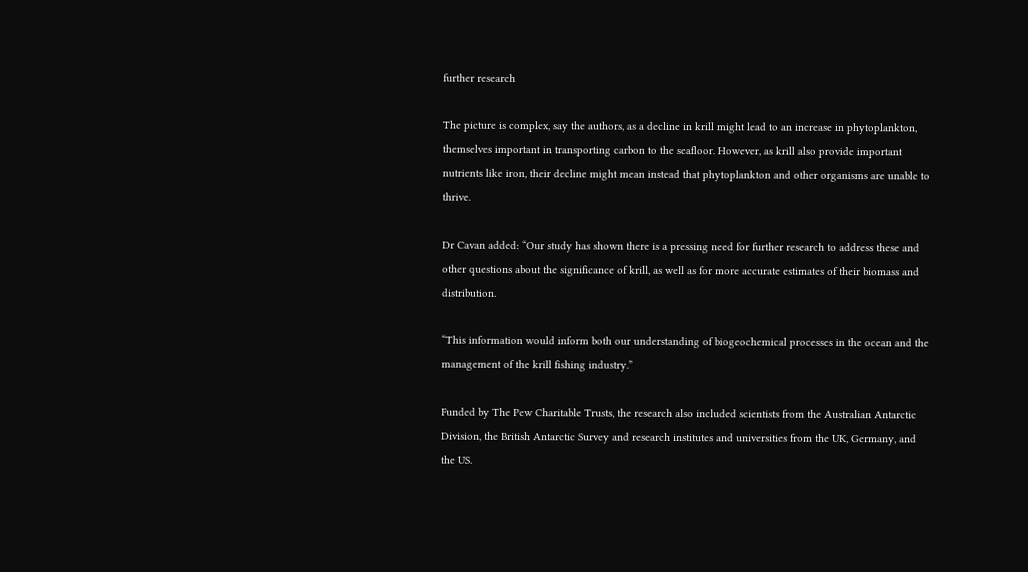further research

The picture is complex, say the authors, as a decline in krill might lead to an increase in phytoplankton, themselves important in transporting carbon to the seafloor. However, as krill also provide important nutrients like iron, their decline might mean instead that phytoplankton and other organisms are unable to thrive.

Dr Cavan added: “Our study has shown there is a pressing need for further research to address these and other questions about the significance of krill, as well as for more accurate estimates of their biomass and distribution.

“This information would inform both our understanding of biogeochemical processes in the ocean and the management of the krill fishing industry.”

Funded by The Pew Charitable Trusts, the research also included scientists from the Australian Antarctic Division, the British Antarctic Survey and research institutes and universities from the UK, Germany, and the US.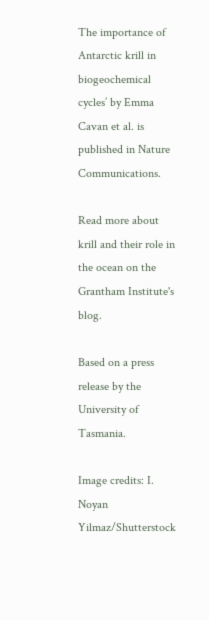The importance of Antarctic krill in biogeochemical cycles’ by Emma Cavan et al. is published in Nature Communications.

Read more about krill and their role in the ocean on the Grantham Institute's blog.

Based on a press release by the University of Tasmania.

Image credits: I. Noyan Yilmaz/Shutterstock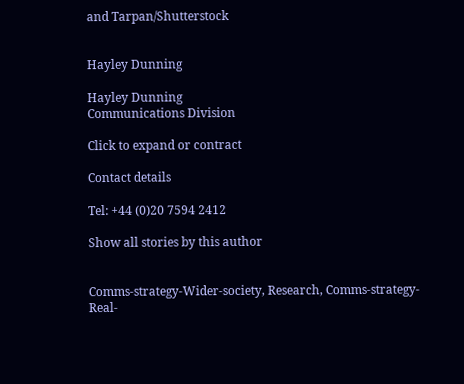and Tarpan/Shutterstock


Hayley Dunning

Hayley Dunning
Communications Division

Click to expand or contract

Contact details

Tel: +44 (0)20 7594 2412

Show all stories by this author


Comms-strategy-Wider-society, Research, Comms-strategy-Real-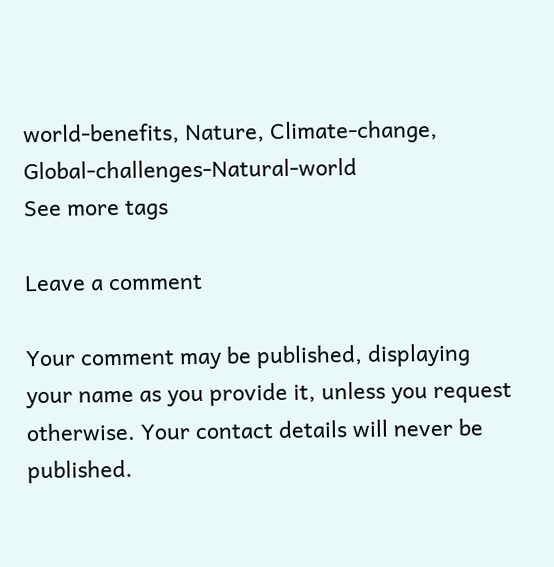world-benefits, Nature, Climate-change, Global-challenges-Natural-world
See more tags

Leave a comment

Your comment may be published, displaying your name as you provide it, unless you request otherwise. Your contact details will never be published.